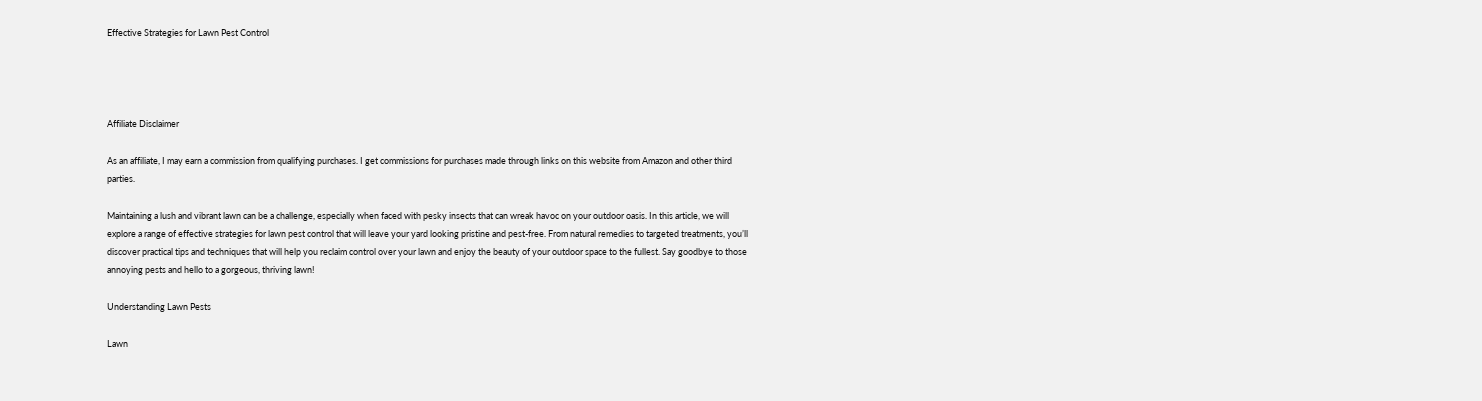Effective Strategies for Lawn Pest Control




Affiliate Disclaimer

As an affiliate, I may earn a commission from qualifying purchases. I get commissions for purchases made through links on this website from Amazon and other third parties.

Maintaining a lush and vibrant lawn can be a challenge, especially when faced with pesky insects that can wreak havoc on your outdoor oasis. In this article, we will explore a range of effective strategies for lawn pest control that will leave your yard looking pristine and pest-free. From natural remedies to targeted treatments, you’ll discover practical tips and techniques that will help you reclaim control over your lawn and enjoy the beauty of your outdoor space to the fullest. Say goodbye to those annoying pests and hello to a gorgeous, thriving lawn!

Understanding Lawn Pests

Lawn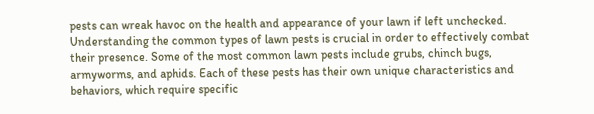pests can wreak havoc on the health and appearance of your lawn if left unchecked. Understanding the common types of lawn pests is crucial in order to effectively combat their presence. Some of the most common lawn pests include grubs, chinch bugs, armyworms, and aphids. Each of these pests has their own unique characteristics and behaviors, which require specific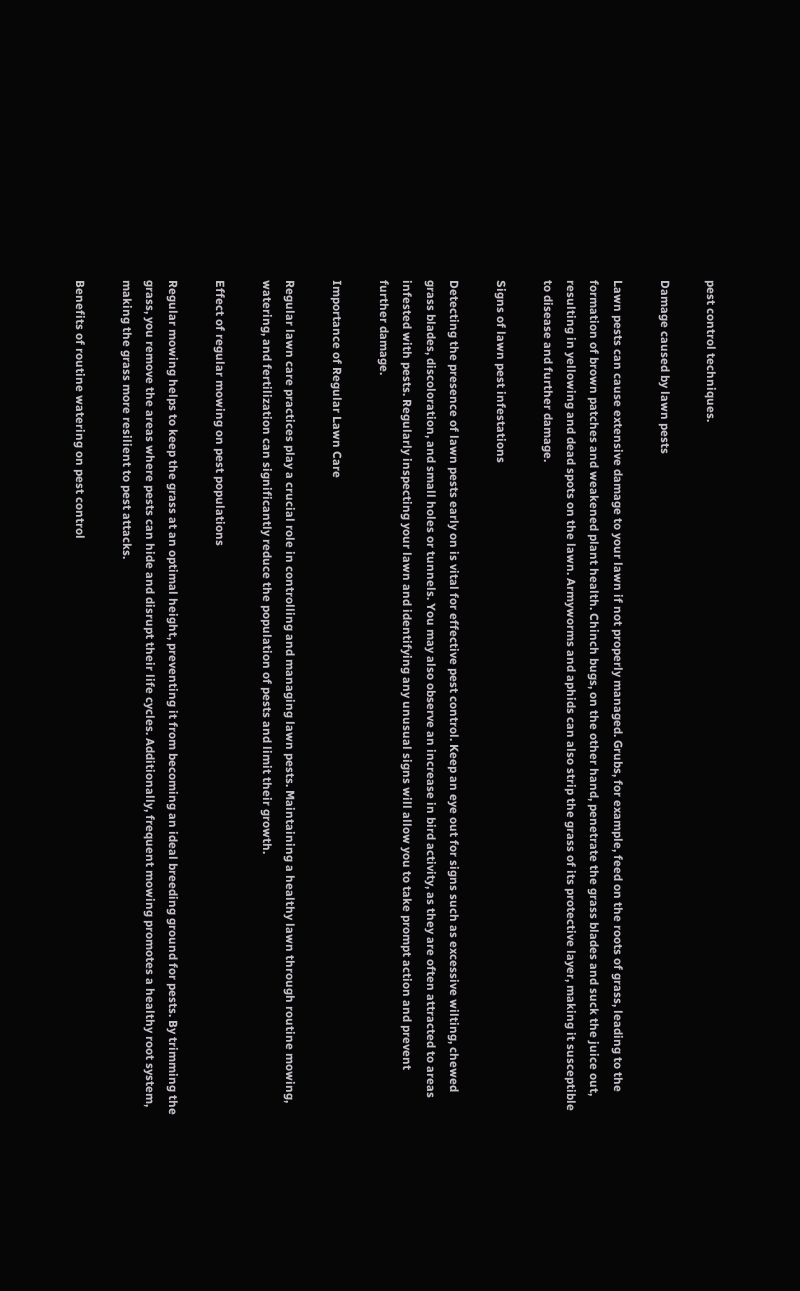pest control techniques.

Damage caused by lawn pests

Lawn pests can cause extensive damage to your lawn if not properly managed. Grubs, for example, feed on the roots of grass, leading to the formation of brown patches and weakened plant health. Chinch bugs, on the other hand, penetrate the grass blades and suck the juice out, resulting in yellowing and dead spots on the lawn. Armyworms and aphids can also strip the grass of its protective layer, making it susceptible to disease and further damage.

Signs of lawn pest infestations

Detecting the presence of lawn pests early on is vital for effective pest control. Keep an eye out for signs such as excessive wilting, chewed grass blades, discoloration, and small holes or tunnels. You may also observe an increase in bird activity, as they are often attracted to areas infested with pests. Regularly inspecting your lawn and identifying any unusual signs will allow you to take prompt action and prevent further damage.

Importance of Regular Lawn Care

Regular lawn care practices play a crucial role in controlling and managing lawn pests. Maintaining a healthy lawn through routine mowing, watering, and fertilization can significantly reduce the population of pests and limit their growth.

Effect of regular mowing on pest populations

Regular mowing helps to keep the grass at an optimal height, preventing it from becoming an ideal breeding ground for pests. By trimming the grass, you remove the areas where pests can hide and disrupt their life cycles. Additionally, frequent mowing promotes a healthy root system, making the grass more resilient to pest attacks.

Benefits of routine watering on pest control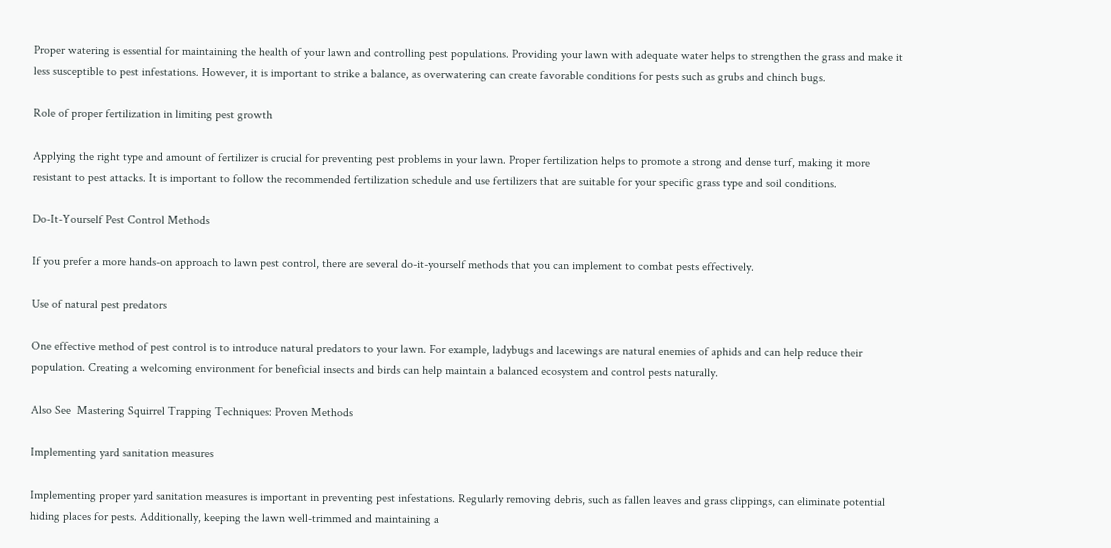Proper watering is essential for maintaining the health of your lawn and controlling pest populations. Providing your lawn with adequate water helps to strengthen the grass and make it less susceptible to pest infestations. However, it is important to strike a balance, as overwatering can create favorable conditions for pests such as grubs and chinch bugs.

Role of proper fertilization in limiting pest growth

Applying the right type and amount of fertilizer is crucial for preventing pest problems in your lawn. Proper fertilization helps to promote a strong and dense turf, making it more resistant to pest attacks. It is important to follow the recommended fertilization schedule and use fertilizers that are suitable for your specific grass type and soil conditions.

Do-It-Yourself Pest Control Methods

If you prefer a more hands-on approach to lawn pest control, there are several do-it-yourself methods that you can implement to combat pests effectively.

Use of natural pest predators

One effective method of pest control is to introduce natural predators to your lawn. For example, ladybugs and lacewings are natural enemies of aphids and can help reduce their population. Creating a welcoming environment for beneficial insects and birds can help maintain a balanced ecosystem and control pests naturally.

Also See  Mastering Squirrel Trapping Techniques: Proven Methods

Implementing yard sanitation measures

Implementing proper yard sanitation measures is important in preventing pest infestations. Regularly removing debris, such as fallen leaves and grass clippings, can eliminate potential hiding places for pests. Additionally, keeping the lawn well-trimmed and maintaining a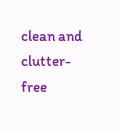clean and clutter-free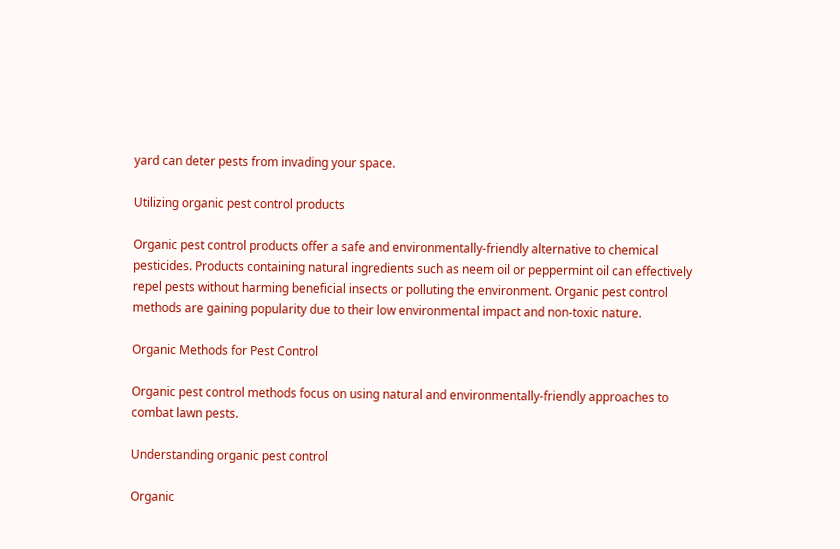yard can deter pests from invading your space.

Utilizing organic pest control products

Organic pest control products offer a safe and environmentally-friendly alternative to chemical pesticides. Products containing natural ingredients such as neem oil or peppermint oil can effectively repel pests without harming beneficial insects or polluting the environment. Organic pest control methods are gaining popularity due to their low environmental impact and non-toxic nature.

Organic Methods for Pest Control

Organic pest control methods focus on using natural and environmentally-friendly approaches to combat lawn pests.

Understanding organic pest control

Organic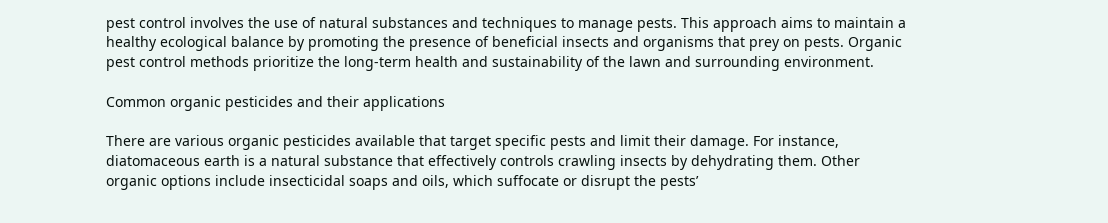pest control involves the use of natural substances and techniques to manage pests. This approach aims to maintain a healthy ecological balance by promoting the presence of beneficial insects and organisms that prey on pests. Organic pest control methods prioritize the long-term health and sustainability of the lawn and surrounding environment.

Common organic pesticides and their applications

There are various organic pesticides available that target specific pests and limit their damage. For instance, diatomaceous earth is a natural substance that effectively controls crawling insects by dehydrating them. Other organic options include insecticidal soaps and oils, which suffocate or disrupt the pests’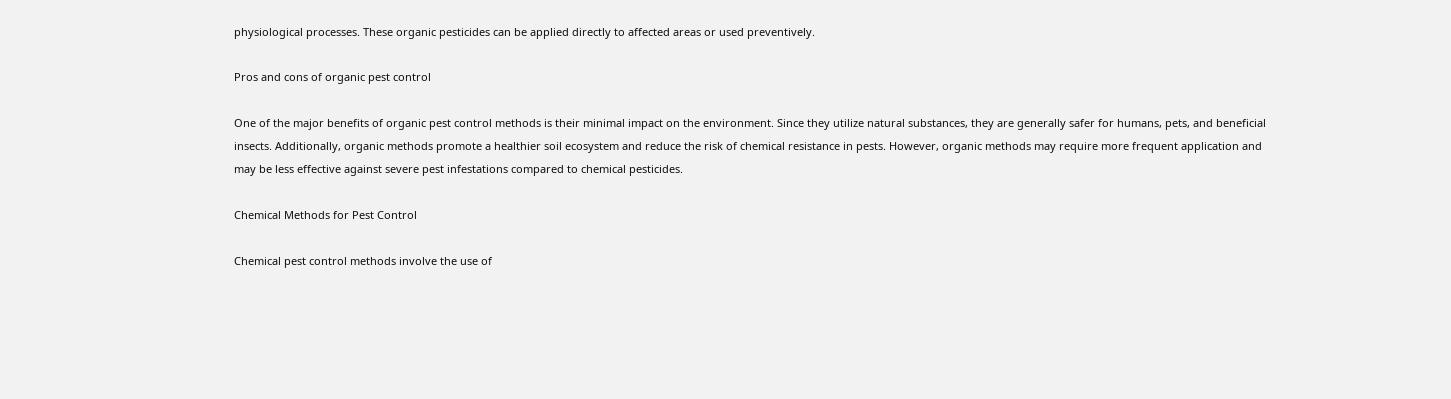physiological processes. These organic pesticides can be applied directly to affected areas or used preventively.

Pros and cons of organic pest control

One of the major benefits of organic pest control methods is their minimal impact on the environment. Since they utilize natural substances, they are generally safer for humans, pets, and beneficial insects. Additionally, organic methods promote a healthier soil ecosystem and reduce the risk of chemical resistance in pests. However, organic methods may require more frequent application and may be less effective against severe pest infestations compared to chemical pesticides.

Chemical Methods for Pest Control

Chemical pest control methods involve the use of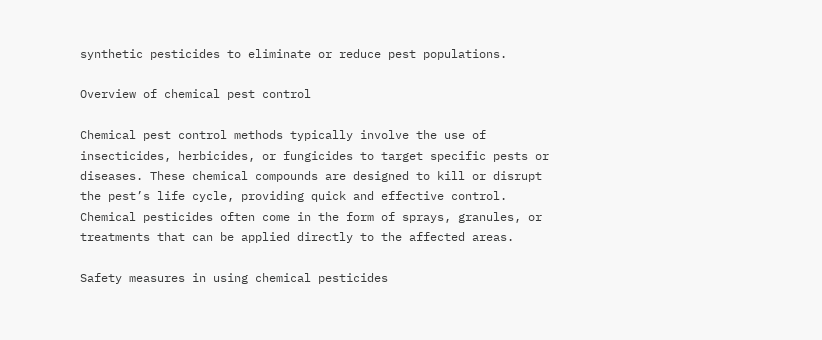synthetic pesticides to eliminate or reduce pest populations.

Overview of chemical pest control

Chemical pest control methods typically involve the use of insecticides, herbicides, or fungicides to target specific pests or diseases. These chemical compounds are designed to kill or disrupt the pest’s life cycle, providing quick and effective control. Chemical pesticides often come in the form of sprays, granules, or treatments that can be applied directly to the affected areas.

Safety measures in using chemical pesticides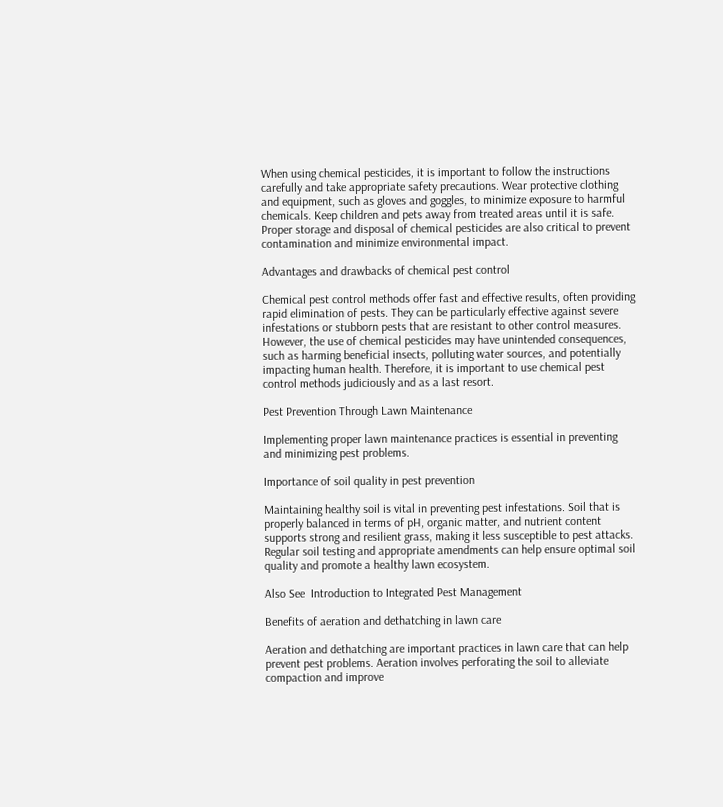When using chemical pesticides, it is important to follow the instructions carefully and take appropriate safety precautions. Wear protective clothing and equipment, such as gloves and goggles, to minimize exposure to harmful chemicals. Keep children and pets away from treated areas until it is safe. Proper storage and disposal of chemical pesticides are also critical to prevent contamination and minimize environmental impact.

Advantages and drawbacks of chemical pest control

Chemical pest control methods offer fast and effective results, often providing rapid elimination of pests. They can be particularly effective against severe infestations or stubborn pests that are resistant to other control measures. However, the use of chemical pesticides may have unintended consequences, such as harming beneficial insects, polluting water sources, and potentially impacting human health. Therefore, it is important to use chemical pest control methods judiciously and as a last resort.

Pest Prevention Through Lawn Maintenance

Implementing proper lawn maintenance practices is essential in preventing and minimizing pest problems.

Importance of soil quality in pest prevention

Maintaining healthy soil is vital in preventing pest infestations. Soil that is properly balanced in terms of pH, organic matter, and nutrient content supports strong and resilient grass, making it less susceptible to pest attacks. Regular soil testing and appropriate amendments can help ensure optimal soil quality and promote a healthy lawn ecosystem.

Also See  Introduction to Integrated Pest Management

Benefits of aeration and dethatching in lawn care

Aeration and dethatching are important practices in lawn care that can help prevent pest problems. Aeration involves perforating the soil to alleviate compaction and improve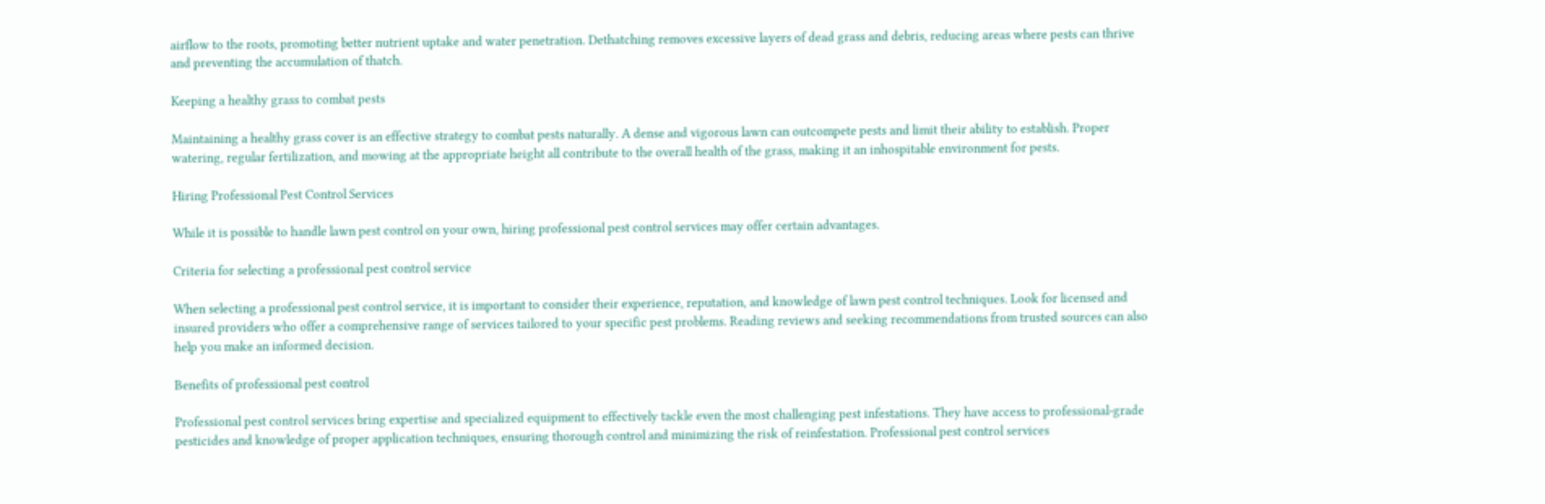airflow to the roots, promoting better nutrient uptake and water penetration. Dethatching removes excessive layers of dead grass and debris, reducing areas where pests can thrive and preventing the accumulation of thatch.

Keeping a healthy grass to combat pests

Maintaining a healthy grass cover is an effective strategy to combat pests naturally. A dense and vigorous lawn can outcompete pests and limit their ability to establish. Proper watering, regular fertilization, and mowing at the appropriate height all contribute to the overall health of the grass, making it an inhospitable environment for pests.

Hiring Professional Pest Control Services

While it is possible to handle lawn pest control on your own, hiring professional pest control services may offer certain advantages.

Criteria for selecting a professional pest control service

When selecting a professional pest control service, it is important to consider their experience, reputation, and knowledge of lawn pest control techniques. Look for licensed and insured providers who offer a comprehensive range of services tailored to your specific pest problems. Reading reviews and seeking recommendations from trusted sources can also help you make an informed decision.

Benefits of professional pest control

Professional pest control services bring expertise and specialized equipment to effectively tackle even the most challenging pest infestations. They have access to professional-grade pesticides and knowledge of proper application techniques, ensuring thorough control and minimizing the risk of reinfestation. Professional pest control services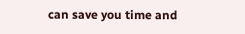can save you time and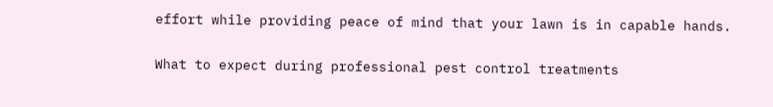effort while providing peace of mind that your lawn is in capable hands.

What to expect during professional pest control treatments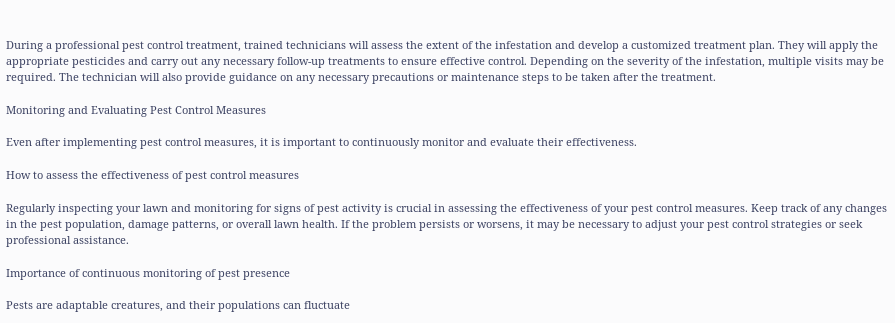During a professional pest control treatment, trained technicians will assess the extent of the infestation and develop a customized treatment plan. They will apply the appropriate pesticides and carry out any necessary follow-up treatments to ensure effective control. Depending on the severity of the infestation, multiple visits may be required. The technician will also provide guidance on any necessary precautions or maintenance steps to be taken after the treatment.

Monitoring and Evaluating Pest Control Measures

Even after implementing pest control measures, it is important to continuously monitor and evaluate their effectiveness.

How to assess the effectiveness of pest control measures

Regularly inspecting your lawn and monitoring for signs of pest activity is crucial in assessing the effectiveness of your pest control measures. Keep track of any changes in the pest population, damage patterns, or overall lawn health. If the problem persists or worsens, it may be necessary to adjust your pest control strategies or seek professional assistance.

Importance of continuous monitoring of pest presence

Pests are adaptable creatures, and their populations can fluctuate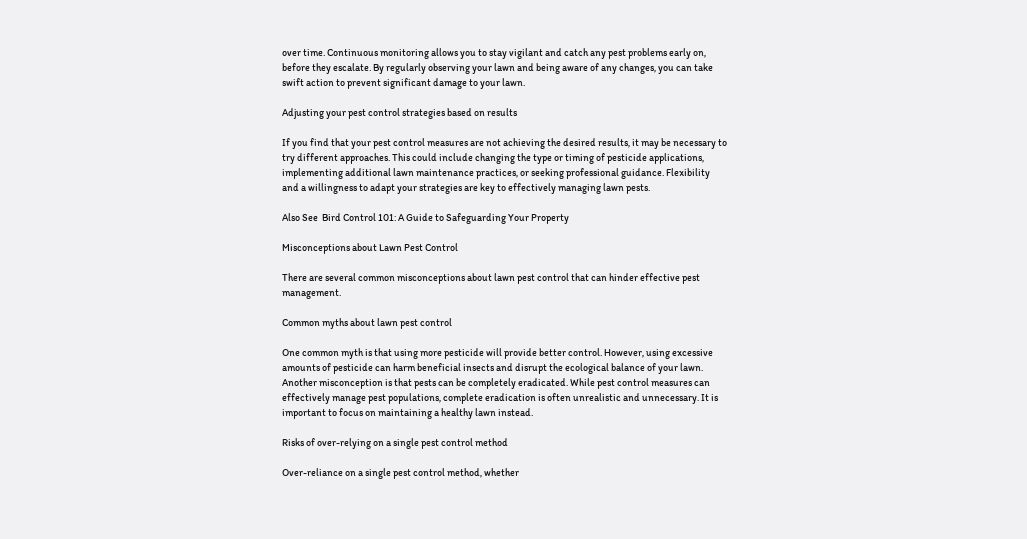over time. Continuous monitoring allows you to stay vigilant and catch any pest problems early on, before they escalate. By regularly observing your lawn and being aware of any changes, you can take swift action to prevent significant damage to your lawn.

Adjusting your pest control strategies based on results

If you find that your pest control measures are not achieving the desired results, it may be necessary to try different approaches. This could include changing the type or timing of pesticide applications, implementing additional lawn maintenance practices, or seeking professional guidance. Flexibility and a willingness to adapt your strategies are key to effectively managing lawn pests.

Also See  Bird Control 101: A Guide to Safeguarding Your Property

Misconceptions about Lawn Pest Control

There are several common misconceptions about lawn pest control that can hinder effective pest management.

Common myths about lawn pest control

One common myth is that using more pesticide will provide better control. However, using excessive amounts of pesticide can harm beneficial insects and disrupt the ecological balance of your lawn. Another misconception is that pests can be completely eradicated. While pest control measures can effectively manage pest populations, complete eradication is often unrealistic and unnecessary. It is important to focus on maintaining a healthy lawn instead.

Risks of over-relying on a single pest control method

Over-reliance on a single pest control method, whether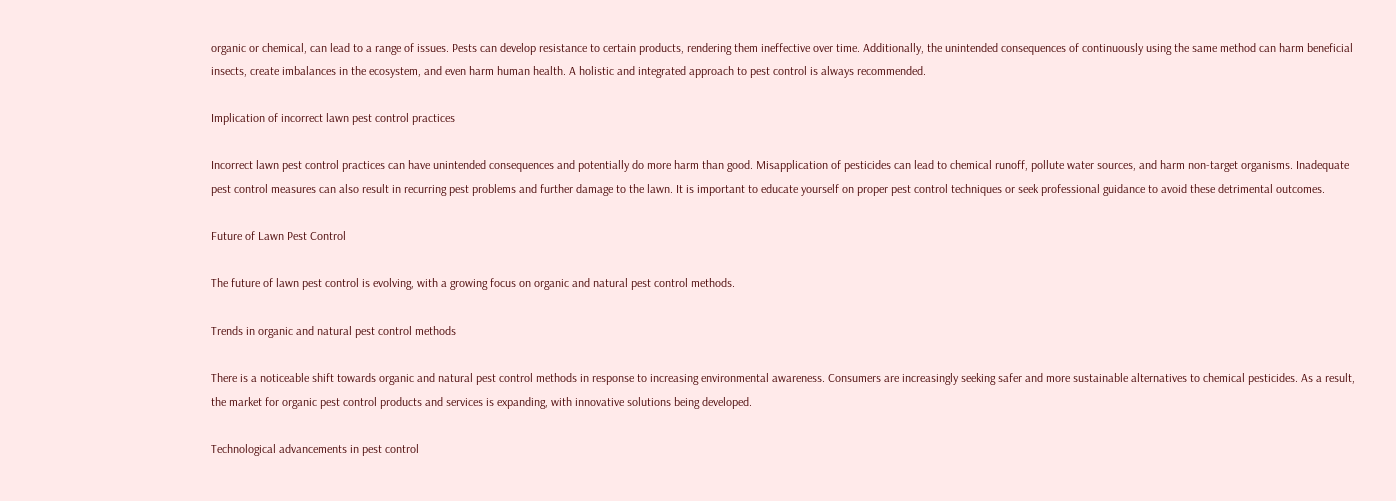organic or chemical, can lead to a range of issues. Pests can develop resistance to certain products, rendering them ineffective over time. Additionally, the unintended consequences of continuously using the same method can harm beneficial insects, create imbalances in the ecosystem, and even harm human health. A holistic and integrated approach to pest control is always recommended.

Implication of incorrect lawn pest control practices

Incorrect lawn pest control practices can have unintended consequences and potentially do more harm than good. Misapplication of pesticides can lead to chemical runoff, pollute water sources, and harm non-target organisms. Inadequate pest control measures can also result in recurring pest problems and further damage to the lawn. It is important to educate yourself on proper pest control techniques or seek professional guidance to avoid these detrimental outcomes.

Future of Lawn Pest Control

The future of lawn pest control is evolving, with a growing focus on organic and natural pest control methods.

Trends in organic and natural pest control methods

There is a noticeable shift towards organic and natural pest control methods in response to increasing environmental awareness. Consumers are increasingly seeking safer and more sustainable alternatives to chemical pesticides. As a result, the market for organic pest control products and services is expanding, with innovative solutions being developed.

Technological advancements in pest control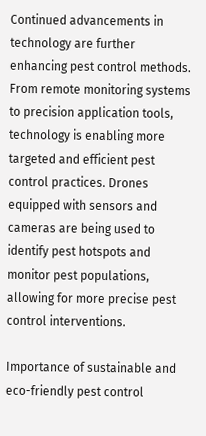Continued advancements in technology are further enhancing pest control methods. From remote monitoring systems to precision application tools, technology is enabling more targeted and efficient pest control practices. Drones equipped with sensors and cameras are being used to identify pest hotspots and monitor pest populations, allowing for more precise pest control interventions.

Importance of sustainable and eco-friendly pest control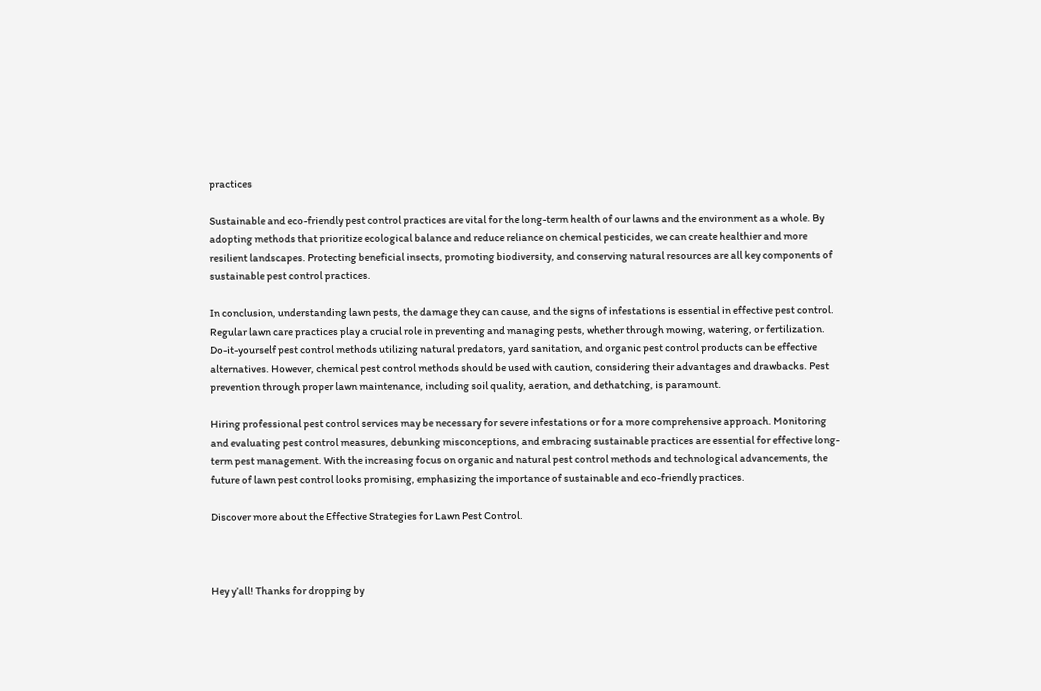practices

Sustainable and eco-friendly pest control practices are vital for the long-term health of our lawns and the environment as a whole. By adopting methods that prioritize ecological balance and reduce reliance on chemical pesticides, we can create healthier and more resilient landscapes. Protecting beneficial insects, promoting biodiversity, and conserving natural resources are all key components of sustainable pest control practices.

In conclusion, understanding lawn pests, the damage they can cause, and the signs of infestations is essential in effective pest control. Regular lawn care practices play a crucial role in preventing and managing pests, whether through mowing, watering, or fertilization. Do-it-yourself pest control methods utilizing natural predators, yard sanitation, and organic pest control products can be effective alternatives. However, chemical pest control methods should be used with caution, considering their advantages and drawbacks. Pest prevention through proper lawn maintenance, including soil quality, aeration, and dethatching, is paramount.

Hiring professional pest control services may be necessary for severe infestations or for a more comprehensive approach. Monitoring and evaluating pest control measures, debunking misconceptions, and embracing sustainable practices are essential for effective long-term pest management. With the increasing focus on organic and natural pest control methods and technological advancements, the future of lawn pest control looks promising, emphasizing the importance of sustainable and eco-friendly practices.

Discover more about the Effective Strategies for Lawn Pest Control.



Hey y’all! Thanks for dropping by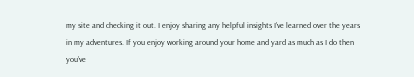my site and checking it out. I enjoy sharing any helpful insights I’ve learned over the years in my adventures. If you enjoy working around your home and yard as much as I do then you’ve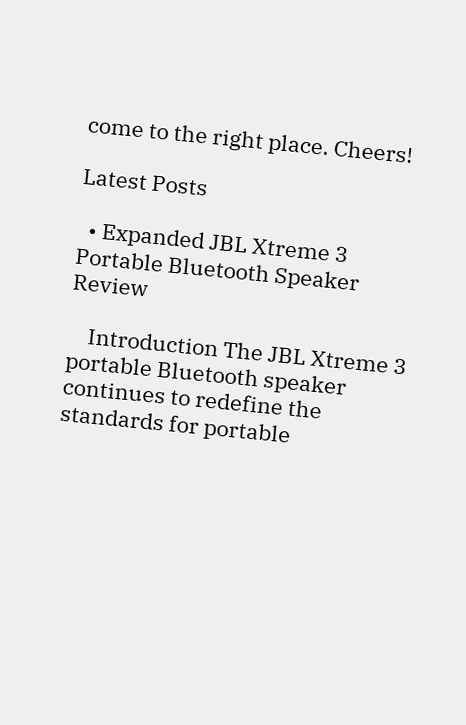come to the right place. Cheers!

Latest Posts

  • Expanded JBL Xtreme 3 Portable Bluetooth Speaker Review

    Introduction The JBL Xtreme 3 portable Bluetooth speaker continues to redefine the standards for portable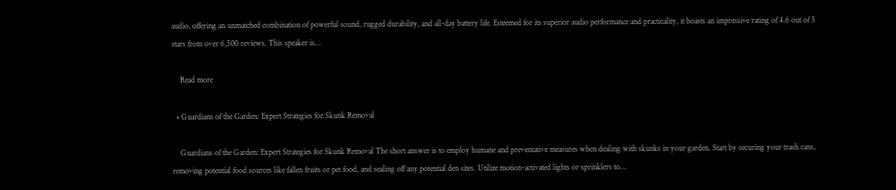audio, offering an unmatched combination of powerful sound, rugged durability, and all-day battery life. Esteemed for its superior audio performance and practicality, it boasts an impressive rating of 4.6 out of 5 stars from over 6,500 reviews. This speaker is…

    Read more

  • Guardians of the Garden: Expert Strategies for Skunk Removal

    Guardians of the Garden: Expert Strategies for Skunk Removal The short answer is to employ humane and preventative measures when dealing with skunks in your garden. Start by securing your trash cans, removing potential food sources like fallen fruits or pet food, and sealing off any potential den sites. Utilize motion-activated lights or sprinklers to…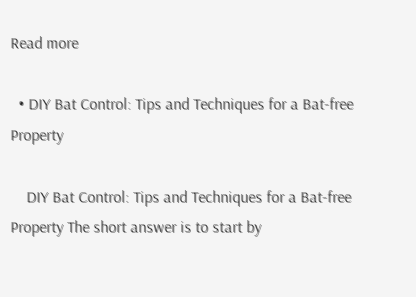Read more

  • DIY Bat Control: Tips and Techniques for a Bat-free Property

    DIY Bat Control: Tips and Techniques for a Bat-free Property The short answer is to start by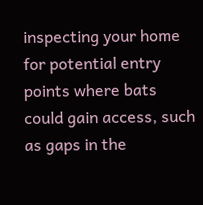inspecting your home for potential entry points where bats could gain access, such as gaps in the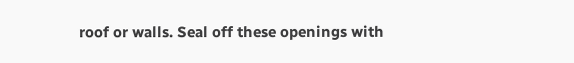roof or walls. Seal off these openings with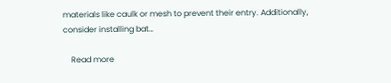materials like caulk or mesh to prevent their entry. Additionally, consider installing bat…

    Read more